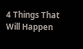4 Things That Will Happen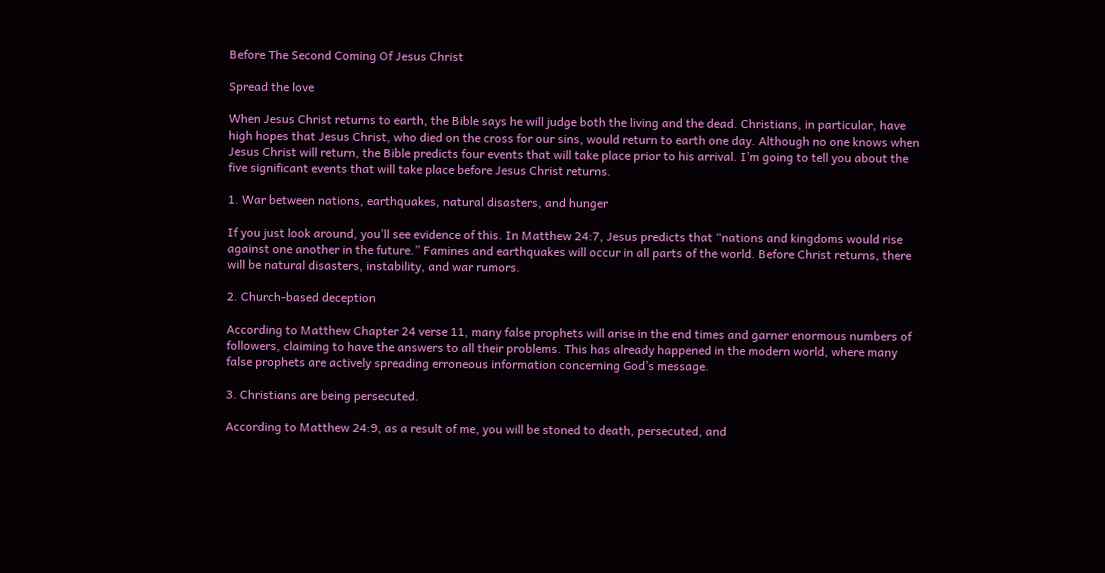Before The Second Coming Of Jesus Christ

Spread the love

When Jesus Christ returns to earth, the Bible says he will judge both the living and the dead. Christians, in particular, have high hopes that Jesus Christ, who died on the cross for our sins, would return to earth one day. Although no one knows when Jesus Christ will return, the Bible predicts four events that will take place prior to his arrival. I’m going to tell you about the five significant events that will take place before Jesus Christ returns.

1. War between nations, earthquakes, natural disasters, and hunger

If you just look around, you’ll see evidence of this. In Matthew 24:7, Jesus predicts that “nations and kingdoms would rise against one another in the future.” Famines and earthquakes will occur in all parts of the world. Before Christ returns, there will be natural disasters, instability, and war rumors.

2. Church-based deception

According to Matthew Chapter 24 verse 11, many false prophets will arise in the end times and garner enormous numbers of followers, claiming to have the answers to all their problems. This has already happened in the modern world, where many false prophets are actively spreading erroneous information concerning God’s message.

3. Christians are being persecuted.

According to Matthew 24:9, as a result of me, you will be stoned to death, persecuted, and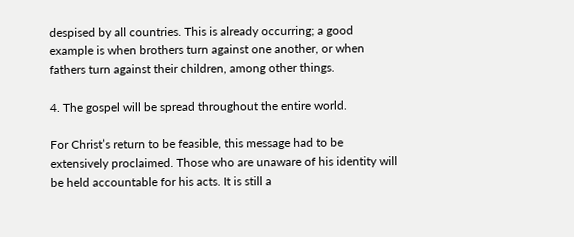despised by all countries. This is already occurring; a good example is when brothers turn against one another, or when fathers turn against their children, among other things.

4. The gospel will be spread throughout the entire world.

For Christ’s return to be feasible, this message had to be extensively proclaimed. Those who are unaware of his identity will be held accountable for his acts. It is still a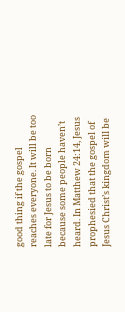good thing if the gospel reaches everyone. It will be too late for Jesus to be born because some people haven’t heard. In Matthew 24:14, Jesus prophesied that the gospel of Jesus Christ’s kingdom will be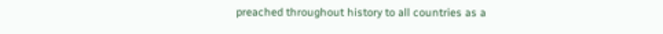preached throughout history to all countries as a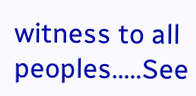witness to all peoples…..See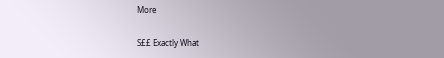More

S££ Exactly What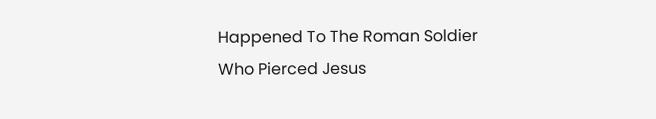Happened To The Roman Soldier Who Pierced Jesus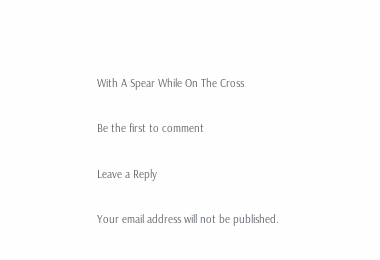With A Spear While On The Cross

Be the first to comment

Leave a Reply

Your email address will not be published.